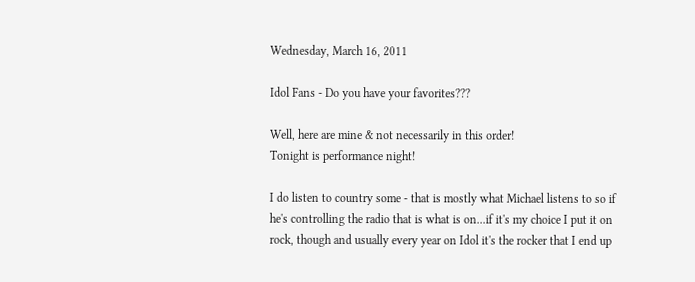Wednesday, March 16, 2011

Idol Fans - Do you have your favorites???

Well, here are mine & not necessarily in this order!
Tonight is performance night!

I do listen to country some - that is mostly what Michael listens to so if he's controlling the radio that is what is on...if it's my choice I put it on rock, though and usually every year on Idol it's the rocker that I end up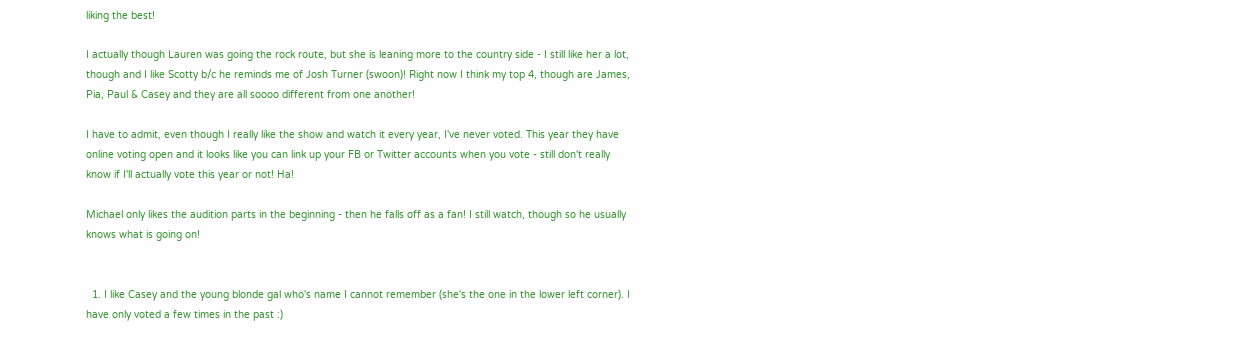liking the best!

I actually though Lauren was going the rock route, but she is leaning more to the country side - I still like her a lot, though and I like Scotty b/c he reminds me of Josh Turner (swoon)! Right now I think my top 4, though are James, Pia, Paul & Casey and they are all soooo different from one another!

I have to admit, even though I really like the show and watch it every year, I've never voted. This year they have online voting open and it looks like you can link up your FB or Twitter accounts when you vote - still don't really know if I'll actually vote this year or not! Ha!

Michael only likes the audition parts in the beginning - then he falls off as a fan! I still watch, though so he usually knows what is going on!


  1. I like Casey and the young blonde gal who's name I cannot remember (she's the one in the lower left corner). I have only voted a few times in the past :)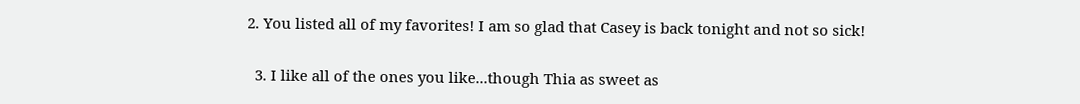2. You listed all of my favorites! I am so glad that Casey is back tonight and not so sick!

  3. I like all of the ones you like...though Thia as sweet as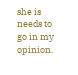she is needs to go in my opinion.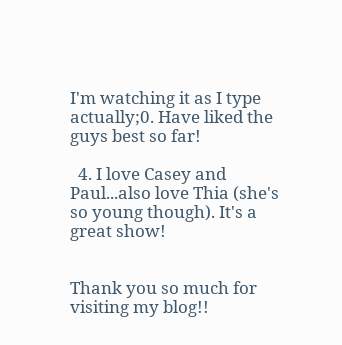I'm watching it as I type actually;0. Have liked the guys best so far!

  4. I love Casey and Paul...also love Thia (she's so young though). It's a great show!


Thank you so much for visiting my blog!!